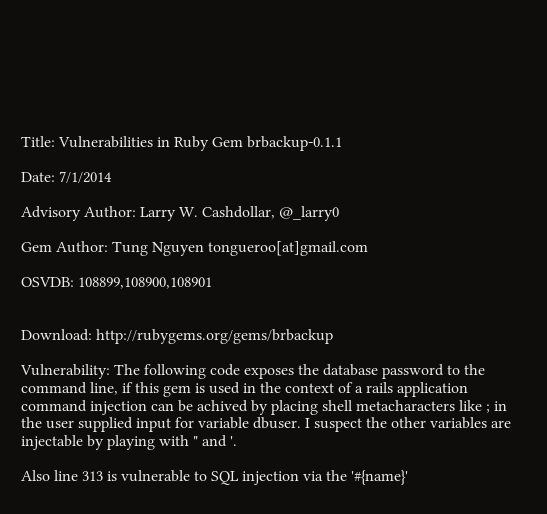Title: Vulnerabilities in Ruby Gem brbackup-0.1.1

Date: 7/1/2014

Advisory Author: Larry W. Cashdollar, @_larry0

Gem Author: Tung Nguyen tongueroo[at]gmail.com

OSVDB: 108899,108900,108901


Download: http://rubygems.org/gems/brbackup

Vulnerability: The following code exposes the database password to the command line, if this gem is used in the context of a rails application command injection can be achived by placing shell metacharacters like ; in the user supplied input for variable dbuser. I suspect the other variables are injectable by playing with " and '.

Also line 313 is vulnerable to SQL injection via the '#{name}'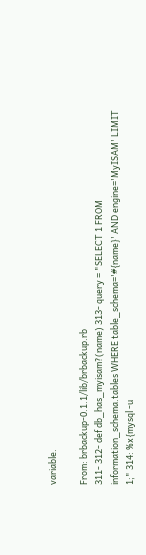variable.

From: brbackup-0.1.1/lib/brbackup.rb
311- 312- def db_has_myisam?(name) 313- query = "SELECT 1 FROM information_schema.tables WHERE table_schema='#{name}' AND engine='MyISAM' LIMIT 1;" 314: %x{mysql -u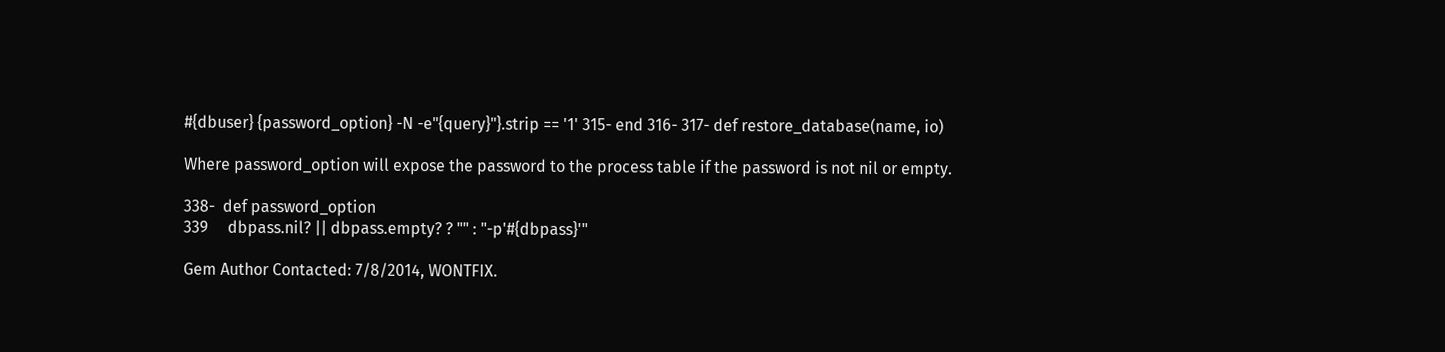#{dbuser} {password_option} -N -e"{query}"}.strip == '1' 315- end 316- 317- def restore_database(name, io)

Where password_option will expose the password to the process table if the password is not nil or empty.

338-  def password_option
339     dbpass.nil? || dbpass.empty? ? "" : "-p'#{dbpass}'"

Gem Author Contacted: 7/8/2014, WONTFIX.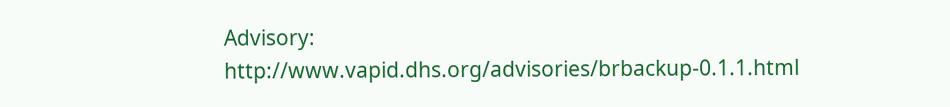Advisory: http://www.vapid.dhs.org/advisories/brbackup-0.1.1.html